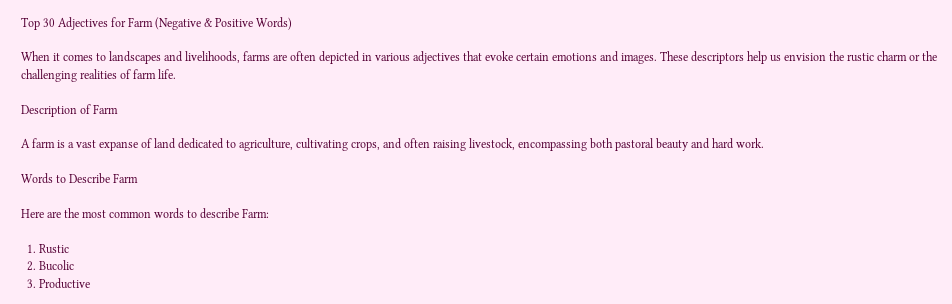Top 30 Adjectives for Farm (Negative & Positive Words)

When it comes to landscapes and livelihoods, farms are often depicted in various adjectives that evoke certain emotions and images. These descriptors help us envision the rustic charm or the challenging realities of farm life.

Description of Farm

A farm is a vast expanse of land dedicated to agriculture, cultivating crops, and often raising livestock, encompassing both pastoral beauty and hard work.

Words to Describe Farm

Here are the most common words to describe Farm:

  1. Rustic
  2. Bucolic
  3. Productive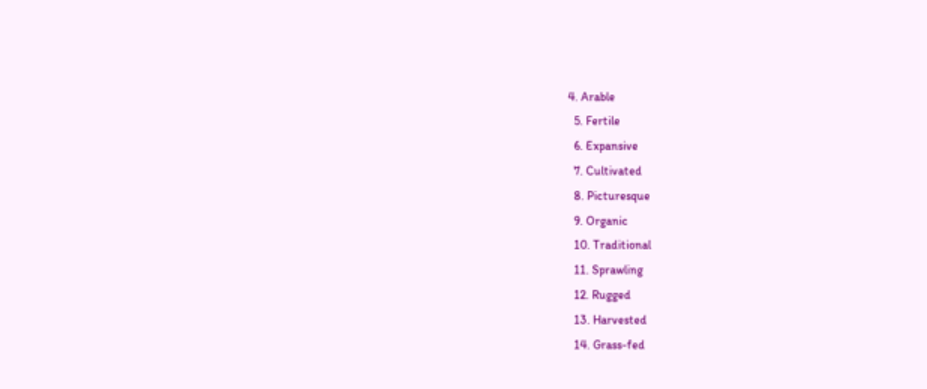4. Arable
  5. Fertile
  6. Expansive
  7. Cultivated
  8. Picturesque
  9. Organic
  10. Traditional
  11. Sprawling
  12. Rugged
  13. Harvested
  14. Grass-fed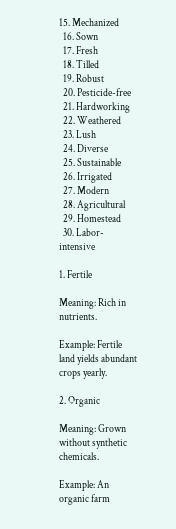15. Mechanized
  16. Sown
  17. Fresh
  18. Tilled
  19. Robust
  20. Pesticide-free
  21. Hardworking
  22. Weathered
  23. Lush
  24. Diverse
  25. Sustainable
  26. Irrigated
  27. Modern
  28. Agricultural
  29. Homestead
  30. Labor-intensive

1. Fertile

Meaning: Rich in nutrients.

Example: Fertile land yields abundant crops yearly.

2. Organic

Meaning: Grown without synthetic chemicals.

Example: An organic farm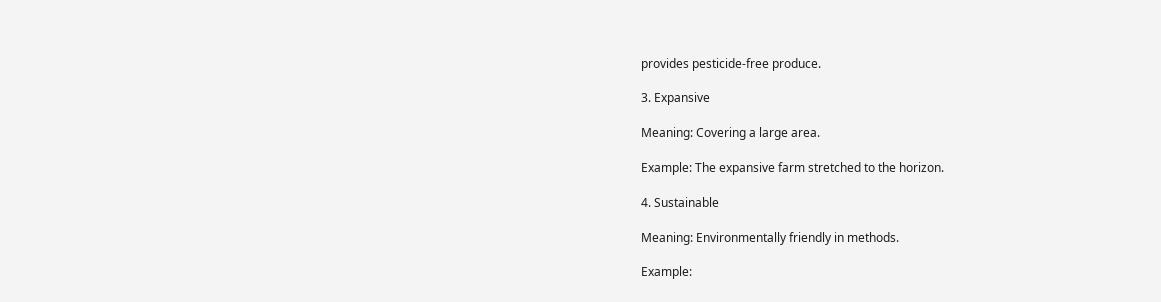provides pesticide-free produce.

3. Expansive

Meaning: Covering a large area.

Example: The expansive farm stretched to the horizon.

4. Sustainable

Meaning: Environmentally friendly in methods.

Example: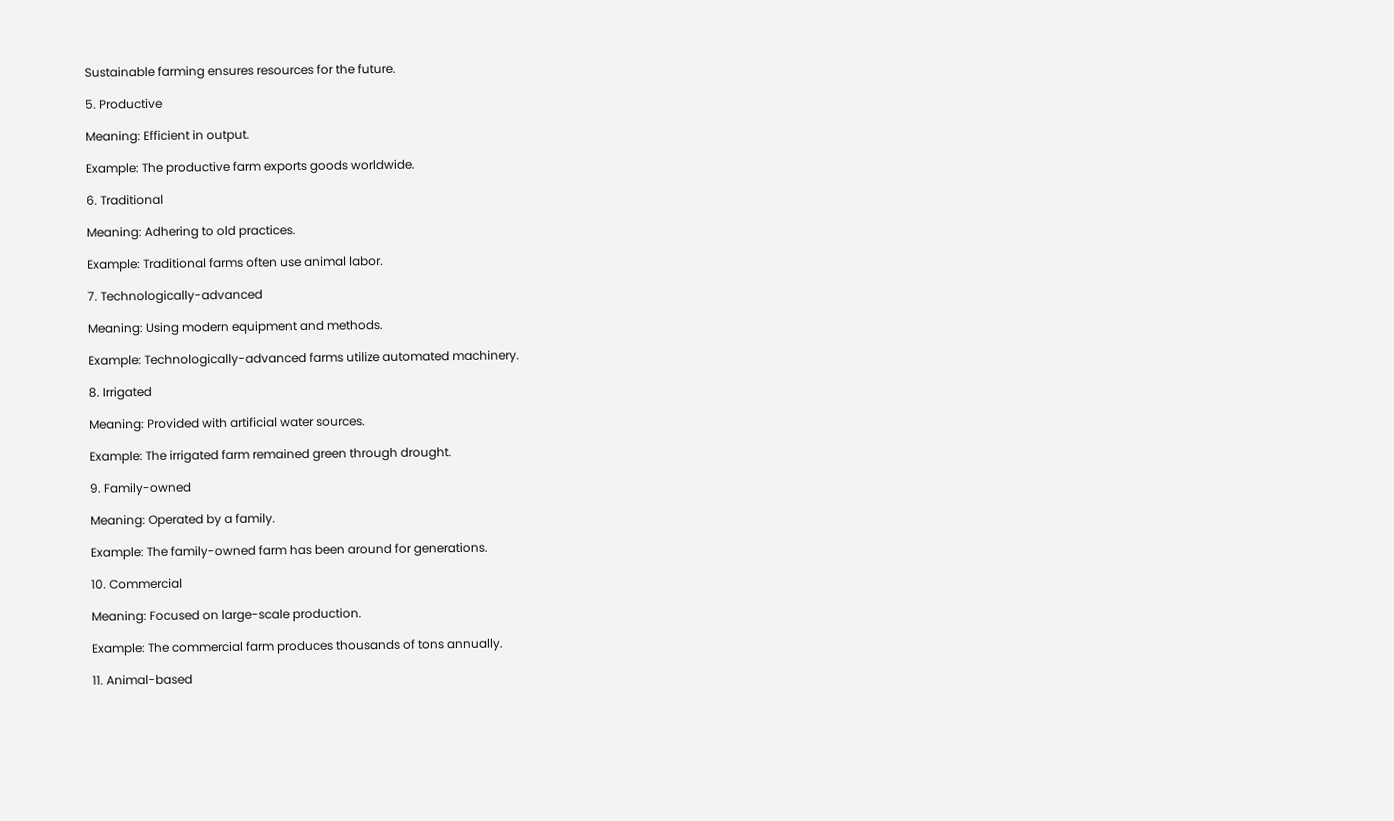Sustainable farming ensures resources for the future.

5. Productive

Meaning: Efficient in output.

Example: The productive farm exports goods worldwide.

6. Traditional

Meaning: Adhering to old practices.

Example: Traditional farms often use animal labor.

7. Technologically-advanced

Meaning: Using modern equipment and methods.

Example: Technologically-advanced farms utilize automated machinery.

8. Irrigated

Meaning: Provided with artificial water sources.

Example: The irrigated farm remained green through drought.

9. Family-owned

Meaning: Operated by a family.

Example: The family-owned farm has been around for generations.

10. Commercial

Meaning: Focused on large-scale production.

Example: The commercial farm produces thousands of tons annually.

11. Animal-based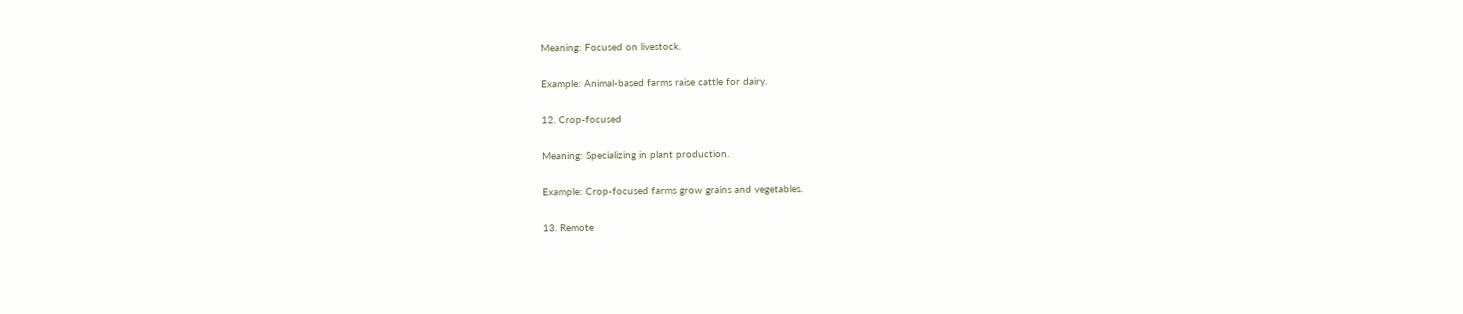Meaning: Focused on livestock.

Example: Animal-based farms raise cattle for dairy.

12. Crop-focused

Meaning: Specializing in plant production.

Example: Crop-focused farms grow grains and vegetables.

13. Remote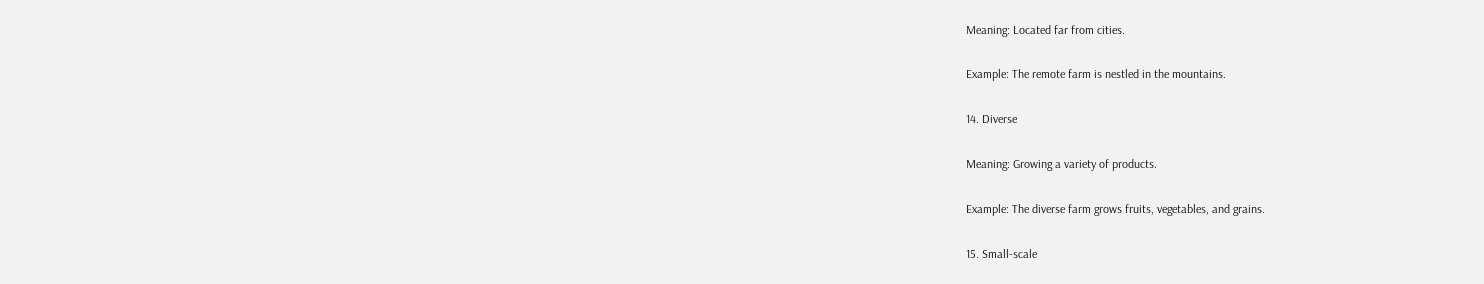Meaning: Located far from cities.

Example: The remote farm is nestled in the mountains.

14. Diverse

Meaning: Growing a variety of products.

Example: The diverse farm grows fruits, vegetables, and grains.

15. Small-scale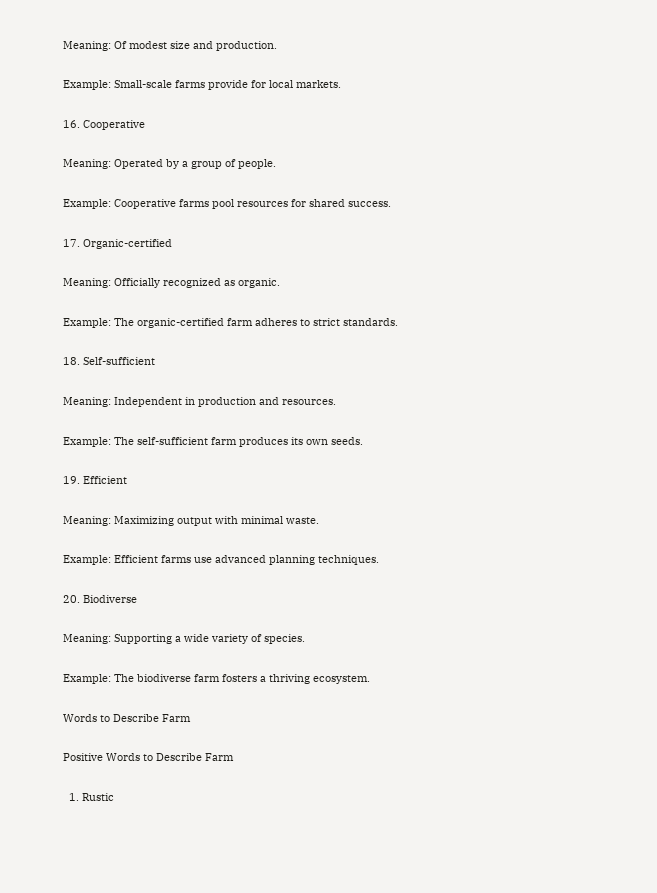Meaning: Of modest size and production.

Example: Small-scale farms provide for local markets.

16. Cooperative

Meaning: Operated by a group of people.

Example: Cooperative farms pool resources for shared success.

17. Organic-certified

Meaning: Officially recognized as organic.

Example: The organic-certified farm adheres to strict standards.

18. Self-sufficient

Meaning: Independent in production and resources.

Example: The self-sufficient farm produces its own seeds.

19. Efficient

Meaning: Maximizing output with minimal waste.

Example: Efficient farms use advanced planning techniques.

20. Biodiverse

Meaning: Supporting a wide variety of species.

Example: The biodiverse farm fosters a thriving ecosystem.

Words to Describe Farm

Positive Words to Describe Farm

  1. Rustic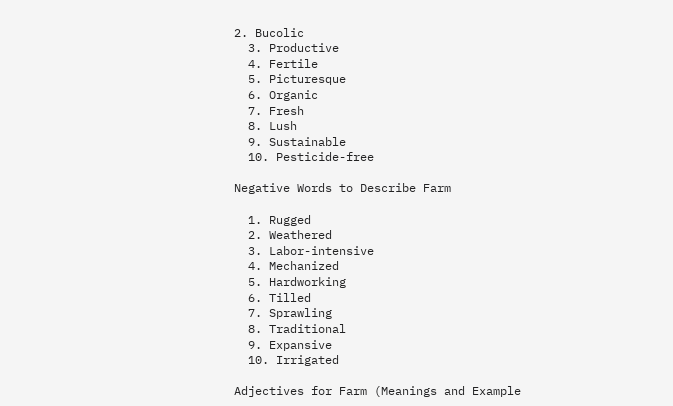2. Bucolic
  3. Productive
  4. Fertile
  5. Picturesque
  6. Organic
  7. Fresh
  8. Lush
  9. Sustainable
  10. Pesticide-free

Negative Words to Describe Farm

  1. Rugged
  2. Weathered
  3. Labor-intensive
  4. Mechanized
  5. Hardworking
  6. Tilled
  7. Sprawling
  8. Traditional
  9. Expansive
  10. Irrigated

Adjectives for Farm (Meanings and Example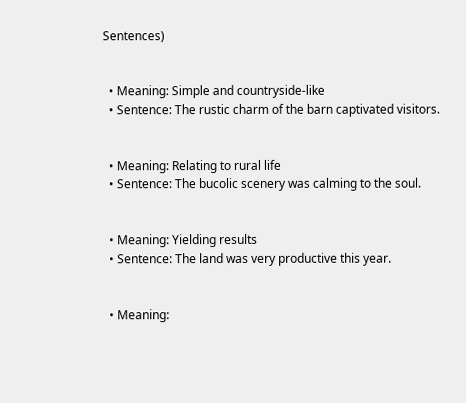Sentences)


  • Meaning: Simple and countryside-like
  • Sentence: The rustic charm of the barn captivated visitors.


  • Meaning: Relating to rural life
  • Sentence: The bucolic scenery was calming to the soul.


  • Meaning: Yielding results
  • Sentence: The land was very productive this year.


  • Meaning: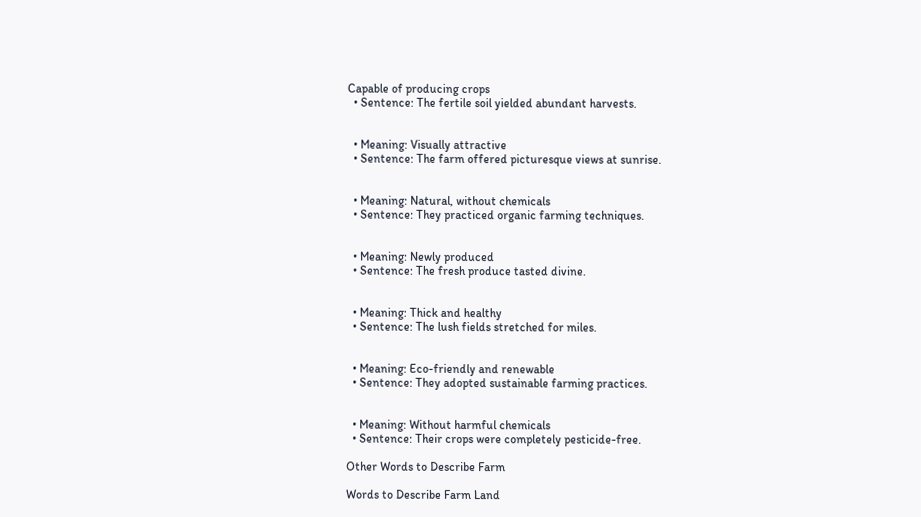Capable of producing crops
  • Sentence: The fertile soil yielded abundant harvests.


  • Meaning: Visually attractive
  • Sentence: The farm offered picturesque views at sunrise.


  • Meaning: Natural, without chemicals
  • Sentence: They practiced organic farming techniques.


  • Meaning: Newly produced
  • Sentence: The fresh produce tasted divine.


  • Meaning: Thick and healthy
  • Sentence: The lush fields stretched for miles.


  • Meaning: Eco-friendly and renewable
  • Sentence: They adopted sustainable farming practices.


  • Meaning: Without harmful chemicals
  • Sentence: Their crops were completely pesticide-free.

Other Words to Describe Farm

Words to Describe Farm Land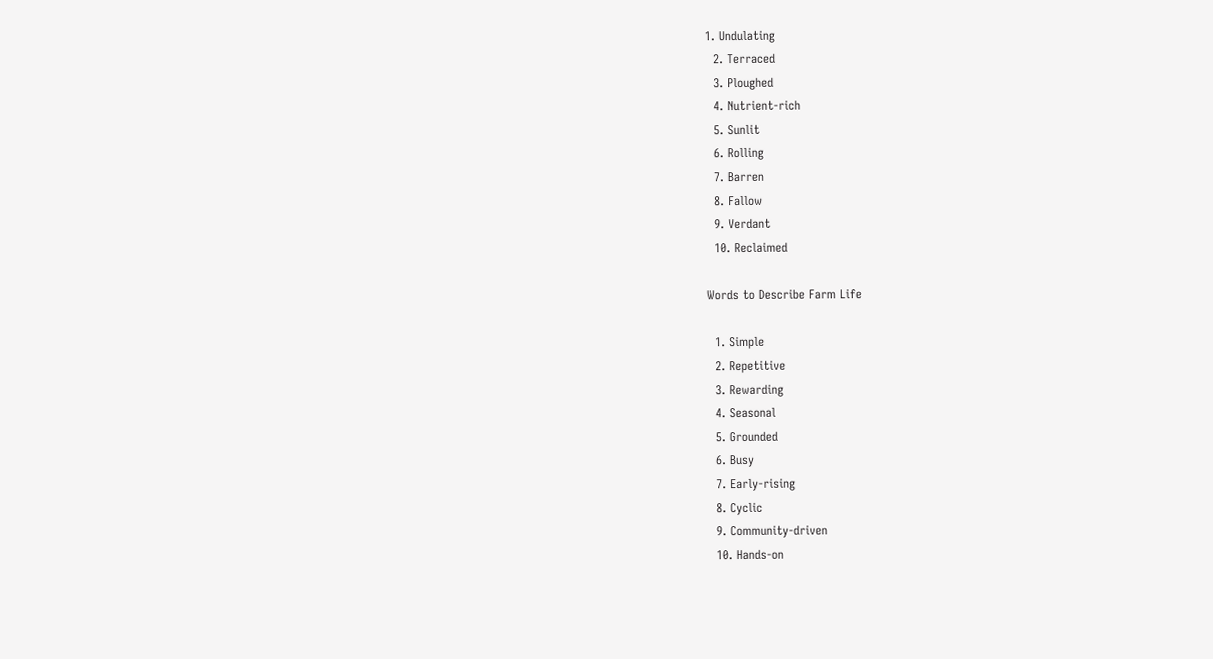1. Undulating
  2. Terraced
  3. Ploughed
  4. Nutrient-rich
  5. Sunlit
  6. Rolling
  7. Barren
  8. Fallow
  9. Verdant
  10. Reclaimed

Words to Describe Farm Life

  1. Simple
  2. Repetitive
  3. Rewarding
  4. Seasonal
  5. Grounded
  6. Busy
  7. Early-rising
  8. Cyclic
  9. Community-driven
  10. Hands-on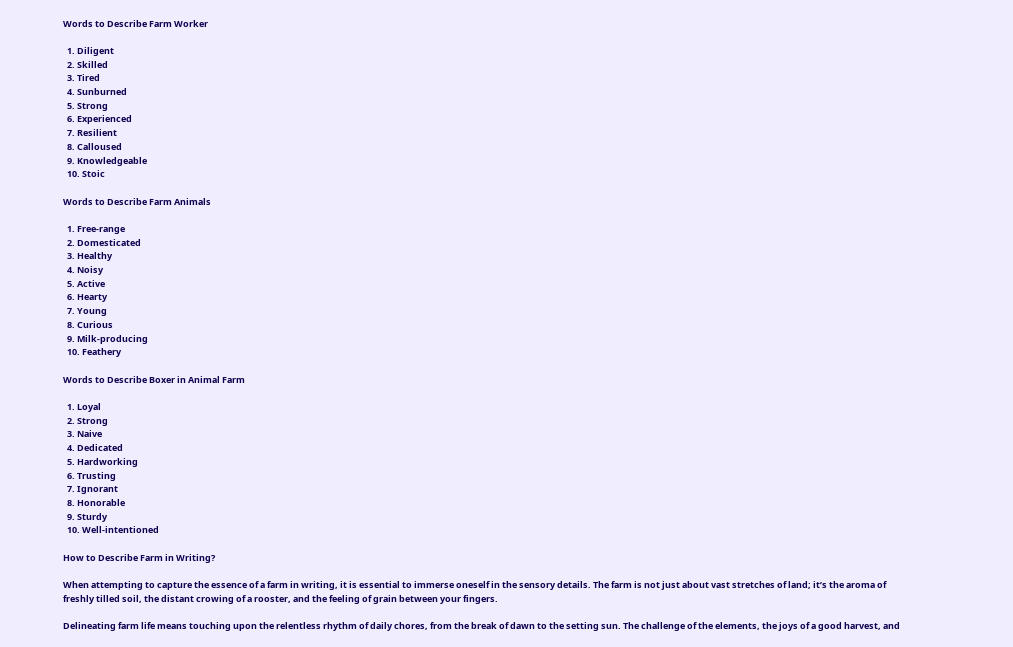Words to Describe Farm Worker

  1. Diligent
  2. Skilled
  3. Tired
  4. Sunburned
  5. Strong
  6. Experienced
  7. Resilient
  8. Calloused
  9. Knowledgeable
  10. Stoic

Words to Describe Farm Animals

  1. Free-range
  2. Domesticated
  3. Healthy
  4. Noisy
  5. Active
  6. Hearty
  7. Young
  8. Curious
  9. Milk-producing
  10. Feathery

Words to Describe Boxer in Animal Farm

  1. Loyal
  2. Strong
  3. Naive
  4. Dedicated
  5. Hardworking
  6. Trusting
  7. Ignorant
  8. Honorable
  9. Sturdy
  10. Well-intentioned

How to Describe Farm in Writing?

When attempting to capture the essence of a farm in writing, it is essential to immerse oneself in the sensory details. The farm is not just about vast stretches of land; it’s the aroma of freshly tilled soil, the distant crowing of a rooster, and the feeling of grain between your fingers.

Delineating farm life means touching upon the relentless rhythm of daily chores, from the break of dawn to the setting sun. The challenge of the elements, the joys of a good harvest, and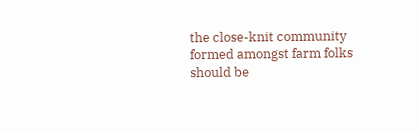the close-knit community formed amongst farm folks should be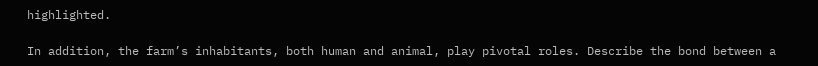highlighted.

In addition, the farm’s inhabitants, both human and animal, play pivotal roles. Describe the bond between a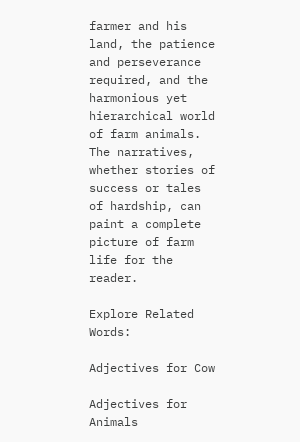farmer and his land, the patience and perseverance required, and the harmonious yet hierarchical world of farm animals. The narratives, whether stories of success or tales of hardship, can paint a complete picture of farm life for the reader.

Explore Related Words:

Adjectives for Cow

Adjectives for Animals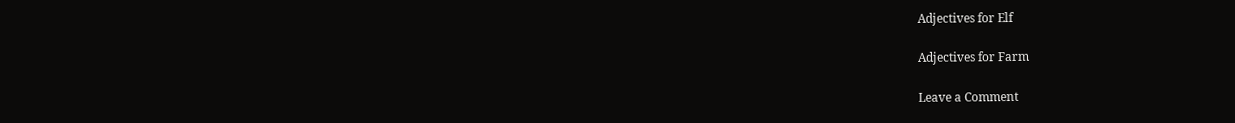Adjectives for Elf

Adjectives for Farm

Leave a Comment